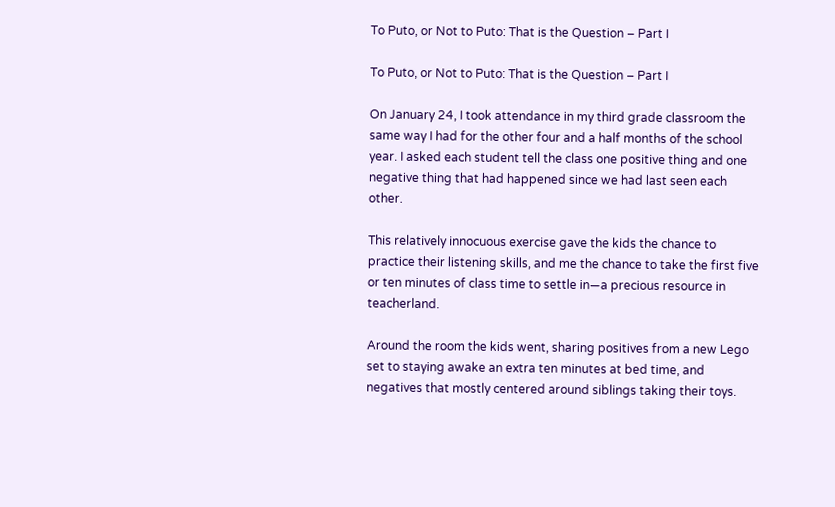To Puto, or Not to Puto: That is the Question – Part I

To Puto, or Not to Puto: That is the Question – Part I

On January 24, I took attendance in my third grade classroom the same way I had for the other four and a half months of the school year. I asked each student tell the class one positive thing and one negative thing that had happened since we had last seen each other.

This relatively innocuous exercise gave the kids the chance to practice their listening skills, and me the chance to take the first five or ten minutes of class time to settle in—a precious resource in teacherland.

Around the room the kids went, sharing positives from a new Lego set to staying awake an extra ten minutes at bed time, and negatives that mostly centered around siblings taking their toys.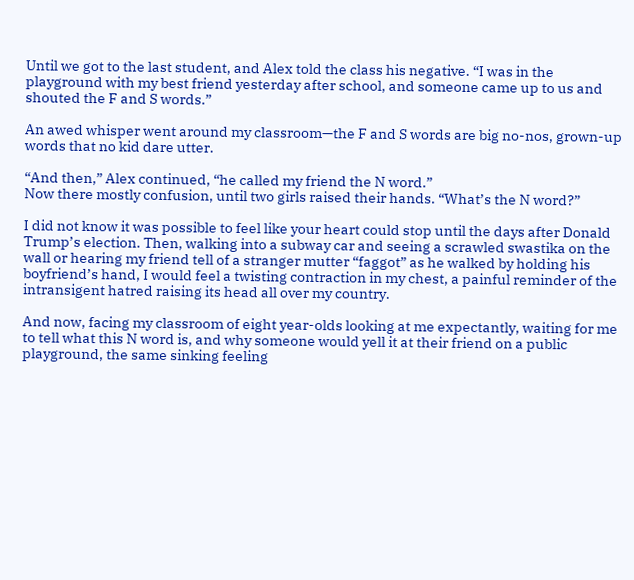Until we got to the last student, and Alex told the class his negative. “I was in the playground with my best friend yesterday after school, and someone came up to us and shouted the F and S words.”

An awed whisper went around my classroom—the F and S words are big no-nos, grown-up words that no kid dare utter.

“And then,” Alex continued, “he called my friend the N word.”
Now there mostly confusion, until two girls raised their hands. “What’s the N word?”

I did not know it was possible to feel like your heart could stop until the days after Donald Trump’s election. Then, walking into a subway car and seeing a scrawled swastika on the wall or hearing my friend tell of a stranger mutter “faggot” as he walked by holding his boyfriend’s hand, I would feel a twisting contraction in my chest, a painful reminder of the intransigent hatred raising its head all over my country.

And now, facing my classroom of eight year-olds looking at me expectantly, waiting for me to tell what this N word is, and why someone would yell it at their friend on a public playground, the same sinking feeling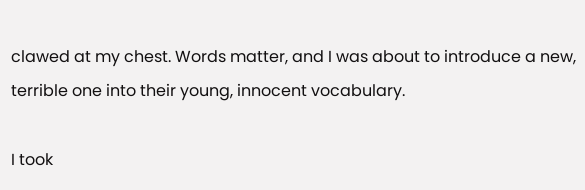clawed at my chest. Words matter, and I was about to introduce a new, terrible one into their young, innocent vocabulary.

I took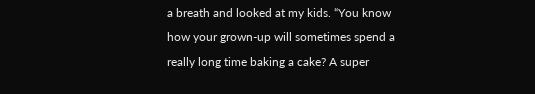a breath and looked at my kids. “You know how your grown-up will sometimes spend a really long time baking a cake? A super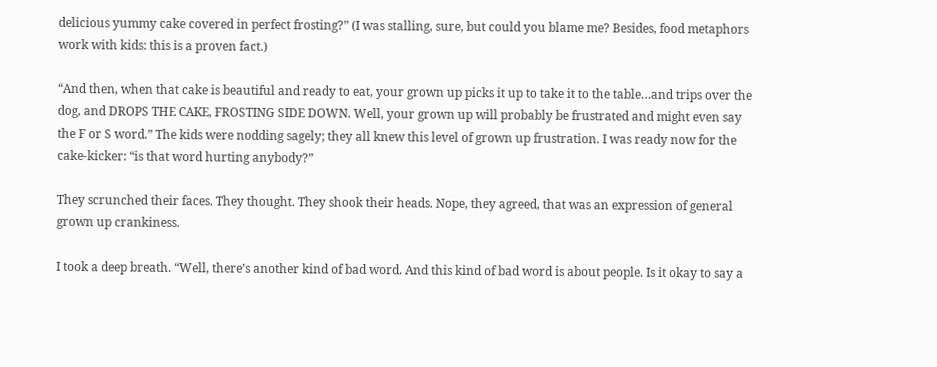delicious yummy cake covered in perfect frosting?” (I was stalling, sure, but could you blame me? Besides, food metaphors work with kids: this is a proven fact.)

“And then, when that cake is beautiful and ready to eat, your grown up picks it up to take it to the table…and trips over the dog, and DROPS THE CAKE, FROSTING SIDE DOWN. Well, your grown up will probably be frustrated and might even say the F or S word.” The kids were nodding sagely; they all knew this level of grown up frustration. I was ready now for the cake-kicker: “is that word hurting anybody?”

They scrunched their faces. They thought. They shook their heads. Nope, they agreed, that was an expression of general grown up crankiness.

I took a deep breath. “Well, there’s another kind of bad word. And this kind of bad word is about people. Is it okay to say a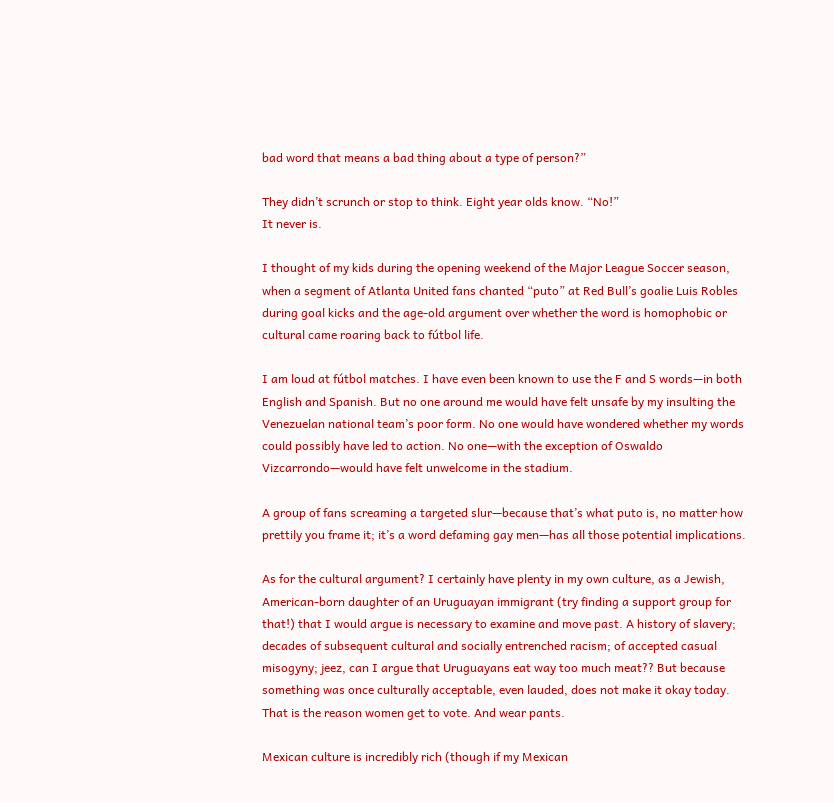bad word that means a bad thing about a type of person?”

They didn’t scrunch or stop to think. Eight year olds know. “No!”
It never is.

I thought of my kids during the opening weekend of the Major League Soccer season, when a segment of Atlanta United fans chanted “puto” at Red Bull’s goalie Luis Robles during goal kicks and the age-old argument over whether the word is homophobic or cultural came roaring back to fútbol life.

I am loud at fútbol matches. I have even been known to use the F and S words—in both English and Spanish. But no one around me would have felt unsafe by my insulting the Venezuelan national team’s poor form. No one would have wondered whether my words could possibly have led to action. No one—with the exception of Oswaldo Vizcarrondo—would have felt unwelcome in the stadium.

A group of fans screaming a targeted slur—because that’s what puto is, no matter how prettily you frame it; it’s a word defaming gay men—has all those potential implications.

As for the cultural argument? I certainly have plenty in my own culture, as a Jewish, American-born daughter of an Uruguayan immigrant (try finding a support group for that!) that I would argue is necessary to examine and move past. A history of slavery; decades of subsequent cultural and socially entrenched racism; of accepted casual misogyny; jeez, can I argue that Uruguayans eat way too much meat?? But because something was once culturally acceptable, even lauded, does not make it okay today. That is the reason women get to vote. And wear pants.

Mexican culture is incredibly rich (though if my Mexican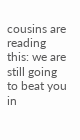cousins are reading this: we are still going to beat you in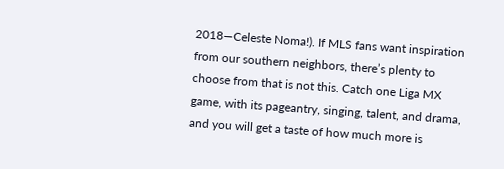2018—Celeste Noma!). If MLS fans want inspiration from our southern neighbors, there’s plenty to choose from that is not this. Catch one Liga MX game, with its pageantry, singing, talent, and drama, and you will get a taste of how much more is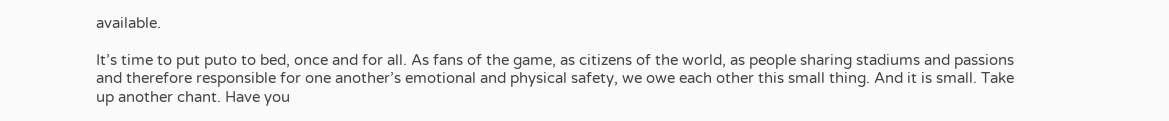available.

It’s time to put puto to bed, once and for all. As fans of the game, as citizens of the world, as people sharing stadiums and passions and therefore responsible for one another’s emotional and physical safety, we owe each other this small thing. And it is small. Take up another chant. Have you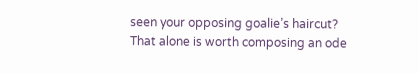seen your opposing goalie’s haircut? That alone is worth composing an ode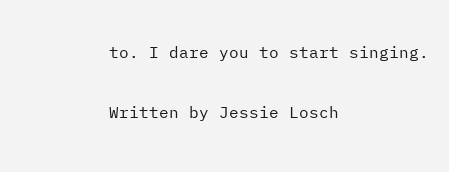to. I dare you to start singing.

Written by Jessie Losch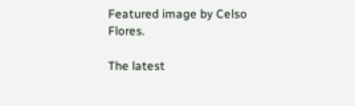Featured image by Celso Flores.

The latest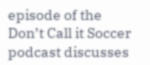episode of the Don’t Call it Soccer podcast discusses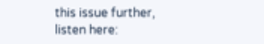this issue further, listen here: